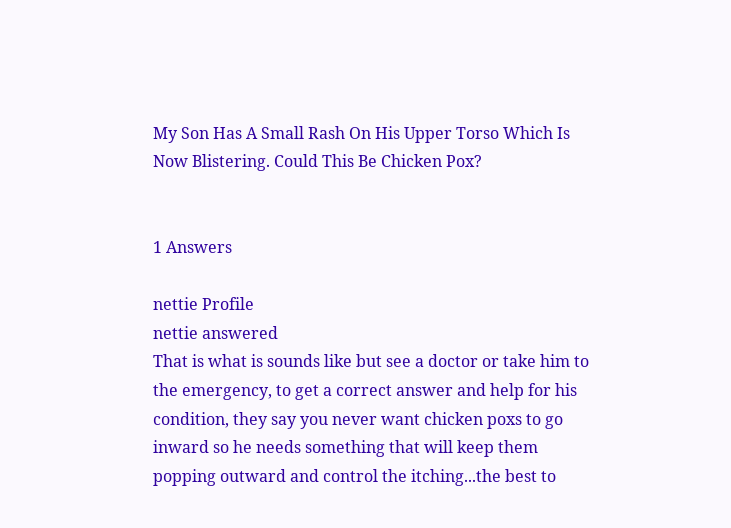My Son Has A Small Rash On His Upper Torso Which Is Now Blistering. Could This Be Chicken Pox?


1 Answers

nettie Profile
nettie answered
That is what is sounds like but see a doctor or take him to the emergency, to get a correct answer and help for his condition, they say you never want chicken poxs to go inward so he needs something that will keep them popping outward and control the itching...the best to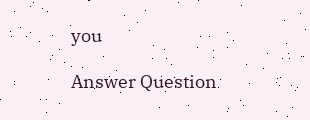you

Answer Question